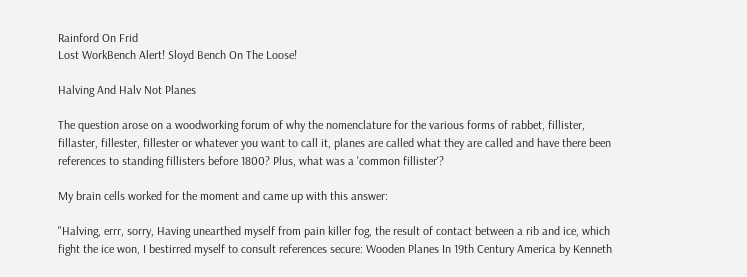Rainford On Frid
Lost WorkBench Alert! Sloyd Bench On The Loose!

Halving And Halv Not Planes

The question arose on a woodworking forum of why the nomenclature for the various forms of rabbet, fillister, fillaster, fillester, fillester or whatever you want to call it, planes are called what they are called and have there been references to standing fillisters before 1800? Plus, what was a 'common fillister'?

My brain cells worked for the moment and came up with this answer:

"Halving, errr, sorry, Having unearthed myself from pain killer fog, the result of contact between a rib and ice, which fight the ice won, I bestirred myself to consult references secure: Wooden Planes In 19th Century America by Kenneth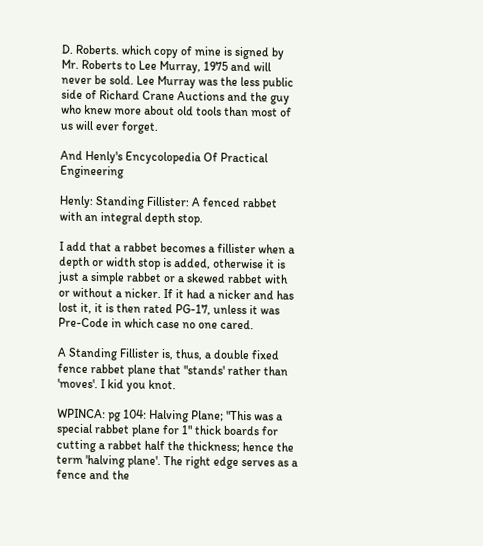D. Roberts. which copy of mine is signed by Mr. Roberts to Lee Murray, 1975 and will never be sold. Lee Murray was the less public side of Richard Crane Auctions and the guy who knew more about old tools than most of us will ever forget.

And Henly's Encycolopedia Of Practical Engineering

Henly: Standing Fillister: A fenced rabbet with an integral depth stop.

I add that a rabbet becomes a fillister when a depth or width stop is added, otherwise it is just a simple rabbet or a skewed rabbet with or without a nicker. If it had a nicker and has lost it, it is then rated PG-17, unless it was Pre-Code in which case no one cared.

A Standing Fillister is, thus, a double fixed fence rabbet plane that "stands' rather than 'moves'. I kid you knot.

WPINCA: pg 104: Halving Plane; "This was a special rabbet plane for 1" thick boards for cutting a rabbet half the thickness; hence the term 'halving plane'. The right edge serves as a fence and the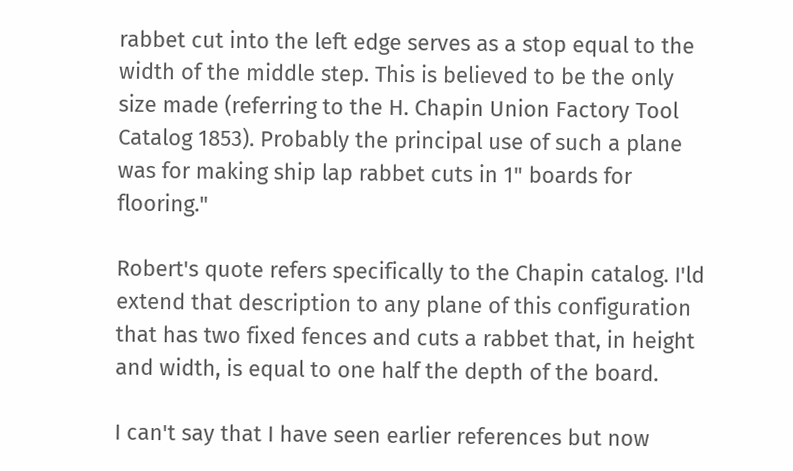rabbet cut into the left edge serves as a stop equal to the width of the middle step. This is believed to be the only size made (referring to the H. Chapin Union Factory Tool Catalog 1853). Probably the principal use of such a plane was for making ship lap rabbet cuts in 1" boards for flooring."

Robert's quote refers specifically to the Chapin catalog. I'ld extend that description to any plane of this configuration that has two fixed fences and cuts a rabbet that, in height and width, is equal to one half the depth of the board.

I can't say that I have seen earlier references but now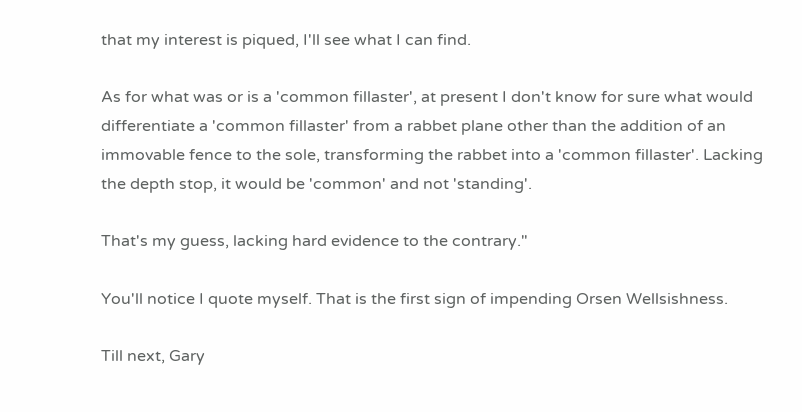that my interest is piqued, I'll see what I can find.

As for what was or is a 'common fillaster', at present I don't know for sure what would differentiate a 'common fillaster' from a rabbet plane other than the addition of an immovable fence to the sole, transforming the rabbet into a 'common fillaster'. Lacking the depth stop, it would be 'common' and not 'standing'.

That's my guess, lacking hard evidence to the contrary."

You'll notice I quote myself. That is the first sign of impending Orsen Wellsishness.

Till next, Gary